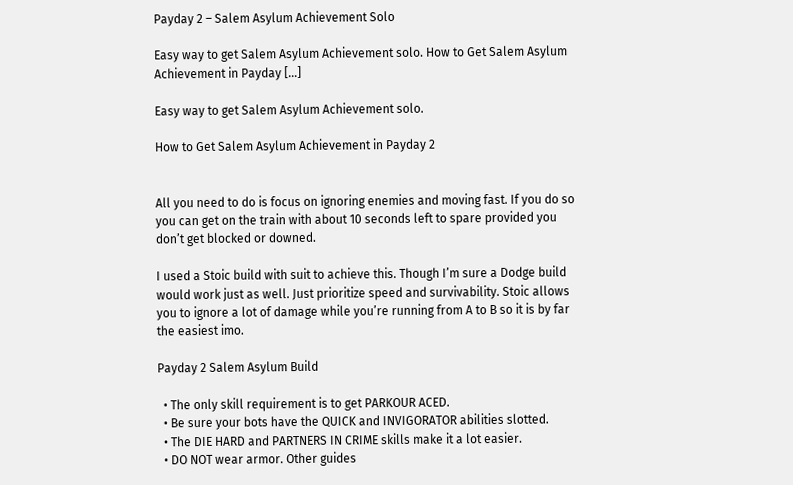Payday 2 – Salem Asylum Achievement Solo

Easy way to get Salem Asylum Achievement solo. How to Get Salem Asylum Achievement in Payday […]

Easy way to get Salem Asylum Achievement solo.

How to Get Salem Asylum Achievement in Payday 2


All you need to do is focus on ignoring enemies and moving fast. If you do so you can get on the train with about 10 seconds left to spare provided you don’t get blocked or downed.

I used a Stoic build with suit to achieve this. Though I’m sure a Dodge build would work just as well. Just prioritize speed and survivability. Stoic allows you to ignore a lot of damage while you’re running from A to B so it is by far the easiest imo.

Payday 2 Salem Asylum Build

  • The only skill requirement is to get PARKOUR ACED.
  • Be sure your bots have the QUICK and INVIGORATOR abilities slotted.
  • The DIE HARD and PARTNERS IN CRIME skills make it a lot easier.
  • DO NOT wear armor. Other guides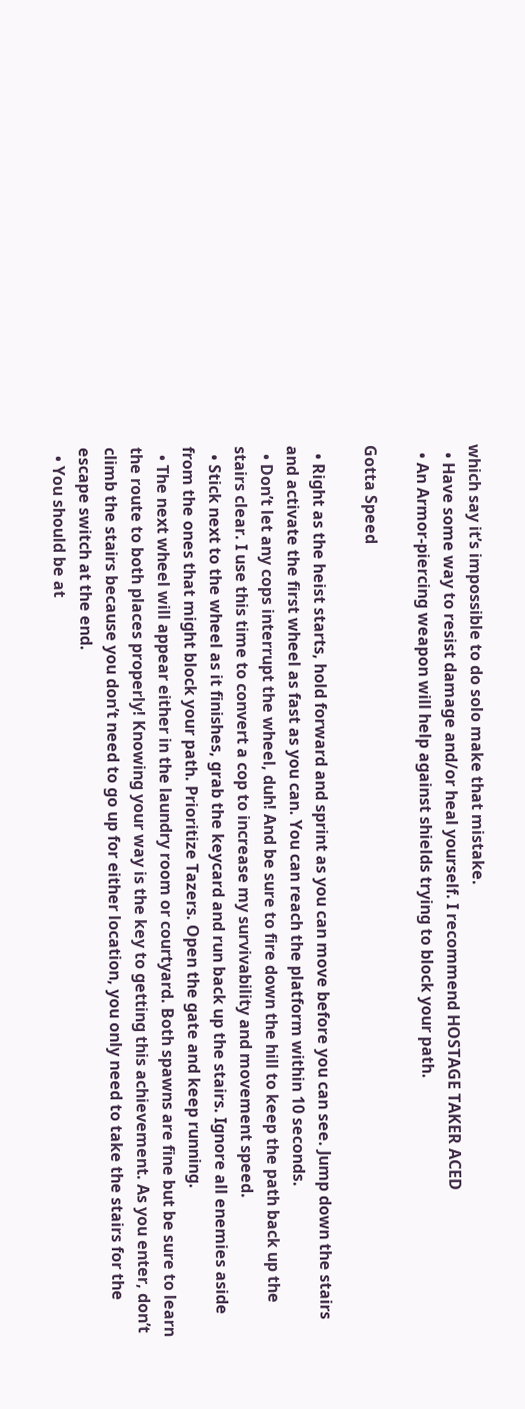which say it’s impossible to do solo make that mistake.
  • Have some way to resist damage and/or heal yourself. I recommend HOSTAGE TAKER ACED
  • An Armor-piercing weapon will help against shields trying to block your path.

Gotta Speed

  • Right as the heist starts, hold forward and sprint as you can move before you can see. Jump down the stairs and activate the first wheel as fast as you can. You can reach the platform within 10 seconds.
  • Don’t let any cops interrupt the wheel, duh! And be sure to fire down the hill to keep the path back up the stairs clear. I use this time to convert a cop to increase my survivability and movement speed.
  • Stick next to the wheel as it finishes, grab the keycard and run back up the stairs. Ignore all enemies aside from the ones that might block your path. Prioritize Tazers. Open the gate and keep running.
  • The next wheel will appear either in the laundry room or courtyard. Both spawns are fine but be sure to learn the route to both places properly! Knowing your way is the key to getting this achievement. As you enter, don’t climb the stairs because you don’t need to go up for either location, you only need to take the stairs for the escape switch at the end.
  • You should be at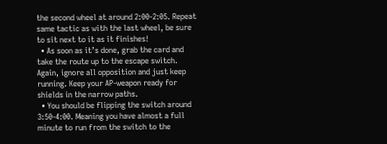the second wheel at around 2:00-2:05. Repeat same tactic as with the last wheel, be sure to sit next to it as it finishes!
  • As soon as it’s done, grab the card and take the route up to the escape switch. Again, ignore all opposition and just keep running. Keep your AP-weapon ready for shields in the narrow paths.
  • You should be flipping the switch around 3:50-4:00. Meaning you have almost a full minute to run from the switch to the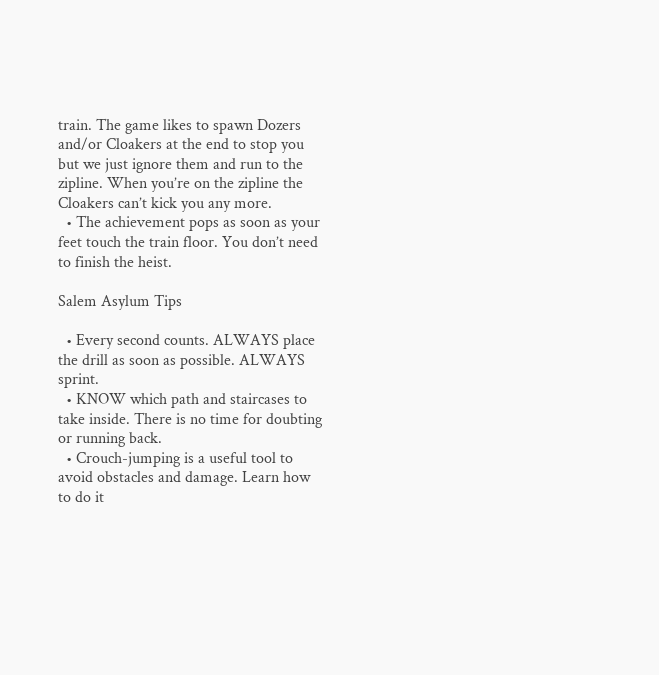train. The game likes to spawn Dozers and/or Cloakers at the end to stop you but we just ignore them and run to the zipline. When you’re on the zipline the Cloakers can’t kick you any more.
  • The achievement pops as soon as your feet touch the train floor. You don’t need to finish the heist.

Salem Asylum Tips

  • Every second counts. ALWAYS place the drill as soon as possible. ALWAYS sprint.
  • KNOW which path and staircases to take inside. There is no time for doubting or running back.
  • Crouch-jumping is a useful tool to avoid obstacles and damage. Learn how to do it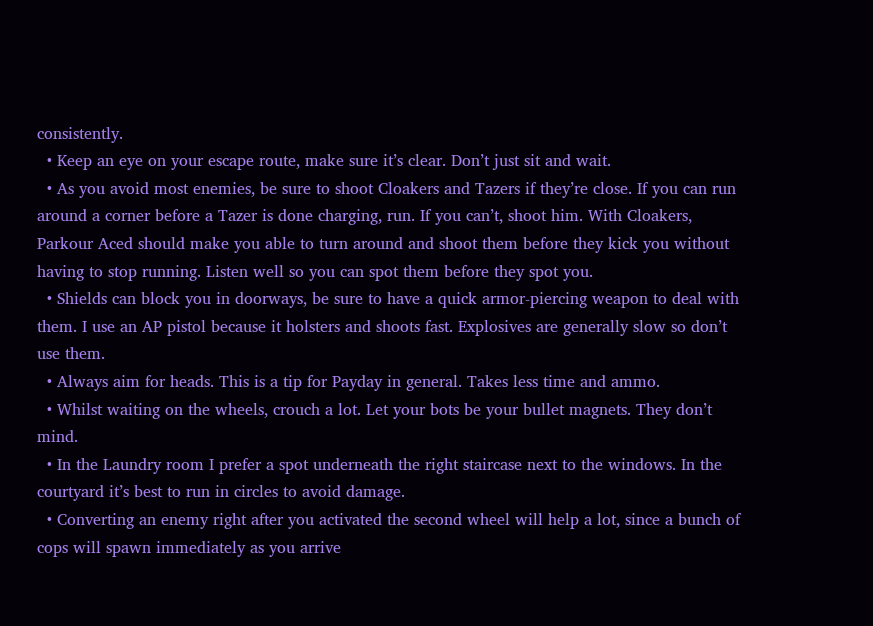consistently.
  • Keep an eye on your escape route, make sure it’s clear. Don’t just sit and wait.
  • As you avoid most enemies, be sure to shoot Cloakers and Tazers if they’re close. If you can run around a corner before a Tazer is done charging, run. If you can’t, shoot him. With Cloakers, Parkour Aced should make you able to turn around and shoot them before they kick you without having to stop running. Listen well so you can spot them before they spot you.
  • Shields can block you in doorways, be sure to have a quick armor-piercing weapon to deal with them. I use an AP pistol because it holsters and shoots fast. Explosives are generally slow so don’t use them.
  • Always aim for heads. This is a tip for Payday in general. Takes less time and ammo.
  • Whilst waiting on the wheels, crouch a lot. Let your bots be your bullet magnets. They don’t mind.
  • In the Laundry room I prefer a spot underneath the right staircase next to the windows. In the courtyard it’s best to run in circles to avoid damage.
  • Converting an enemy right after you activated the second wheel will help a lot, since a bunch of cops will spawn immediately as you arrive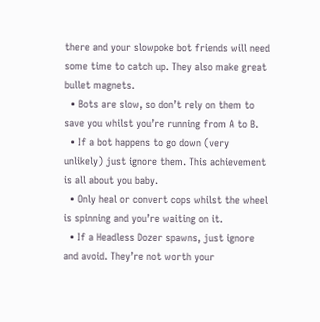there and your slowpoke bot friends will need some time to catch up. They also make great bullet magnets.
  • Bots are slow, so don’t rely on them to save you whilst you’re running from A to B.
  • If a bot happens to go down (very unlikely) just ignore them. This achievement is all about you baby.
  • Only heal or convert cops whilst the wheel is spinning and you’re waiting on it.
  • If a Headless Dozer spawns, just ignore and avoid. They’re not worth your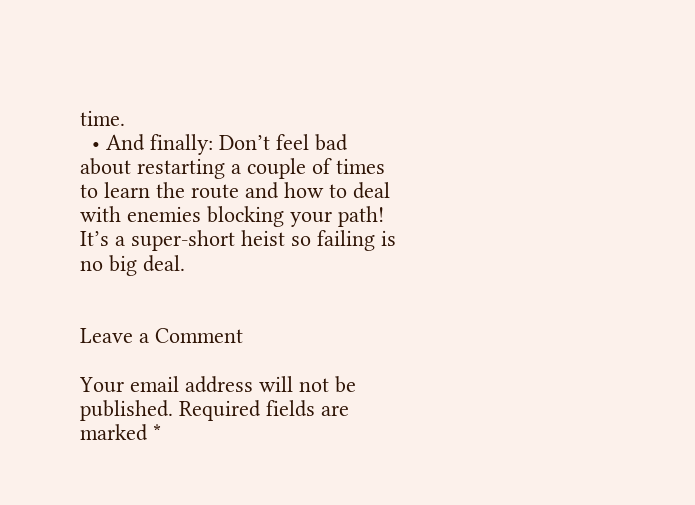time.
  • And finally: Don’t feel bad about restarting a couple of times to learn the route and how to deal with enemies blocking your path! It’s a super-short heist so failing is no big deal.


Leave a Comment

Your email address will not be published. Required fields are marked *